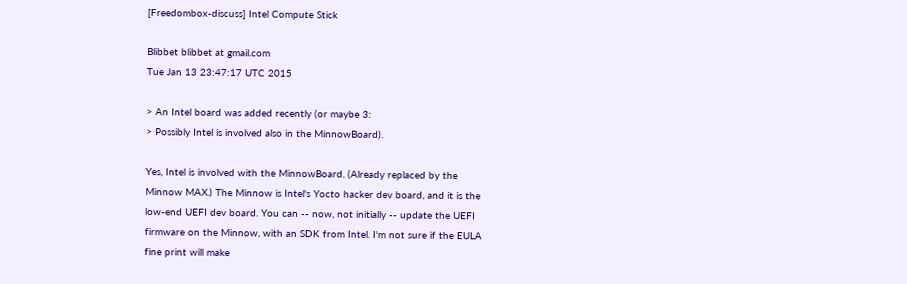[Freedombox-discuss] Intel Compute Stick

Blibbet blibbet at gmail.com
Tue Jan 13 23:47:17 UTC 2015

> An Intel board was added recently (or maybe 3:
> Possibly Intel is involved also in the MinnowBoard).

Yes, Intel is involved with the MinnowBoard. (Already replaced by the
Minnow MAX.) The Minnow is Intel's Yocto hacker dev board, and it is the
low-end UEFI dev board. You can -- now, not initially -- update the UEFI
firmware on the Minnow, with an SDK from Intel. I'm not sure if the EULA
fine print will make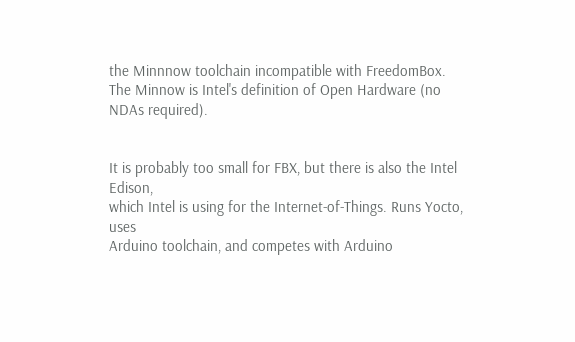the Minnnow toolchain incompatible with FreedomBox.
The Minnow is Intel's definition of Open Hardware (no NDAs required).


It is probably too small for FBX, but there is also the Intel Edison,
which Intel is using for the Internet-of-Things. Runs Yocto, uses
Arduino toolchain, and competes with Arduino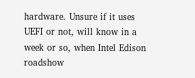hardware. Unsure if it uses
UEFI or not, will know in a week or so, when Intel Edison roadshow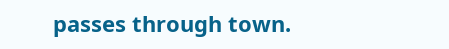passes through town.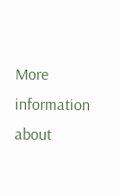More information about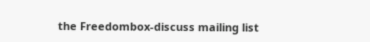the Freedombox-discuss mailing list